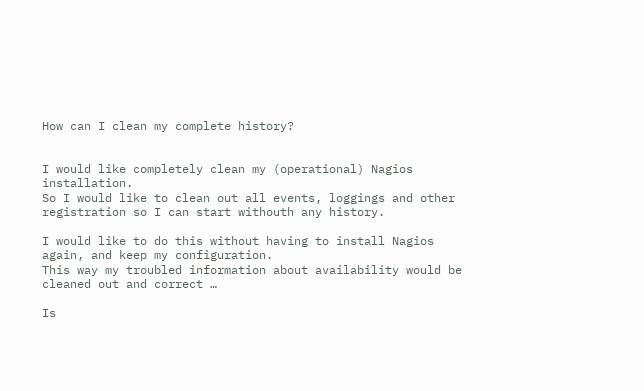How can I clean my complete history?


I would like completely clean my (operational) Nagios installation.
So I would like to clean out all events, loggings and other registration so I can start withouth any history.

I would like to do this without having to install Nagios again, and keep my configuration.
This way my troubled information about availability would be cleaned out and correct …

Is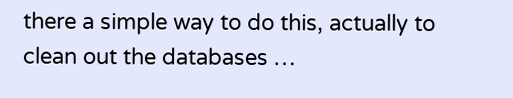there a simple way to do this, actually to clean out the databases …